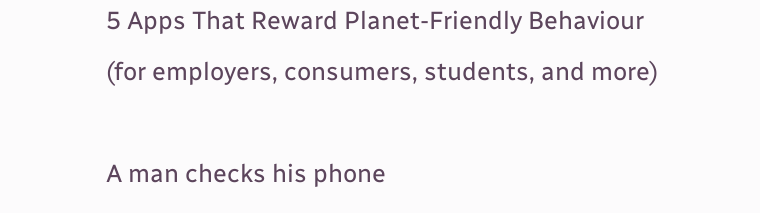5 Apps That Reward Planet-Friendly Behaviour (for employers, consumers, students, and more)

A man checks his phone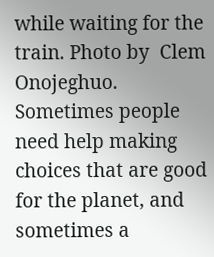while waiting for the train. Photo by  Clem Onojeghuo.
Sometimes people need help making choices that are good for the planet, and sometimes a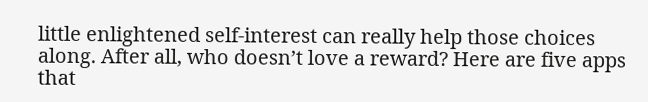little enlightened self-interest can really help those choices along. After all, who doesn’t love a reward? Here are five apps that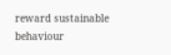reward sustainable behaviour